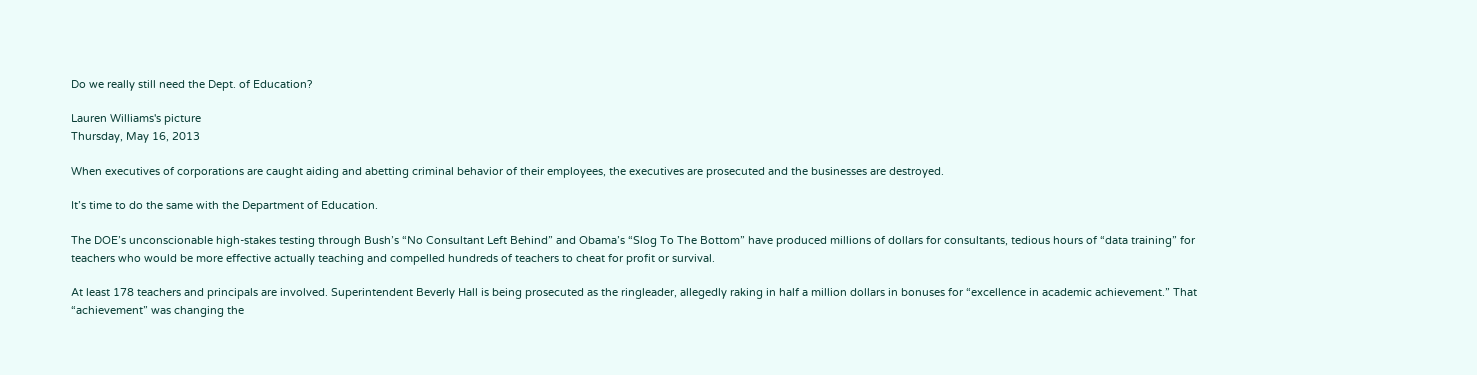Do we really still need the Dept. of Education?

Lauren Williams's picture
Thursday, May 16, 2013

When executives of corporations are caught aiding and abetting criminal behavior of their employees, the executives are prosecuted and the businesses are destroyed.

It’s time to do the same with the Department of Education.

The DOE’s unconscionable high-stakes testing through Bush’s “No Consultant Left Behind” and Obama’s “Slog To The Bottom” have produced millions of dollars for consultants, tedious hours of “data training” for teachers who would be more effective actually teaching and compelled hundreds of teachers to cheat for profit or survival.

At least 178 teachers and principals are involved. Superintendent Beverly Hall is being prosecuted as the ringleader, allegedly raking in half a million dollars in bonuses for “excellence in academic achievement.” That “achievement” was changing the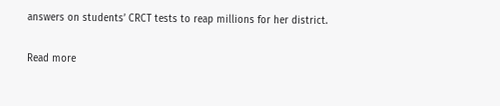answers on students’ CRCT tests to reap millions for her district.

Read more